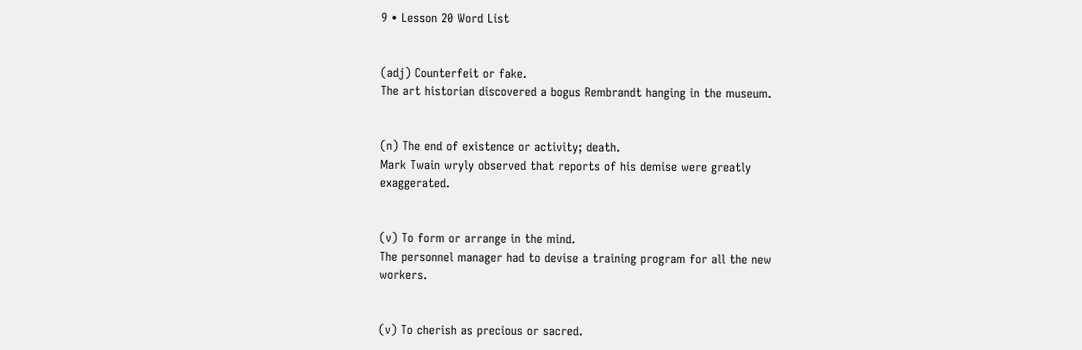9 • Lesson 20 Word List


(adj) Counterfeit or fake.
The art historian discovered a bogus Rembrandt hanging in the museum.


(n) The end of existence or activity; death.
Mark Twain wryly observed that reports of his demise were greatly exaggerated.


(v) To form or arrange in the mind.
The personnel manager had to devise a training program for all the new workers.


(v) To cherish as precious or sacred.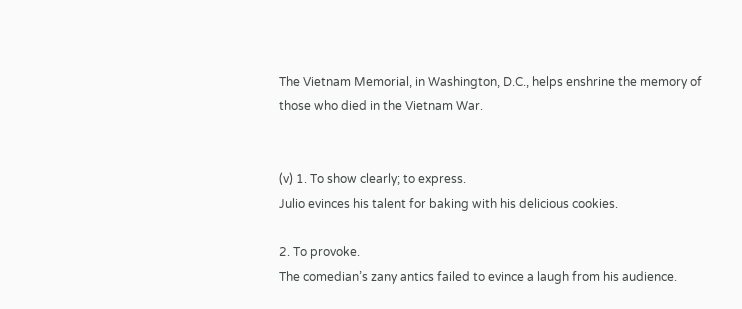The Vietnam Memorial, in Washington, D.C., helps enshrine the memory of those who died in the Vietnam War.


(v) 1. To show clearly; to express.
Julio evinces his talent for baking with his delicious cookies.

2. To provoke.
The comedian’s zany antics failed to evince a laugh from his audience.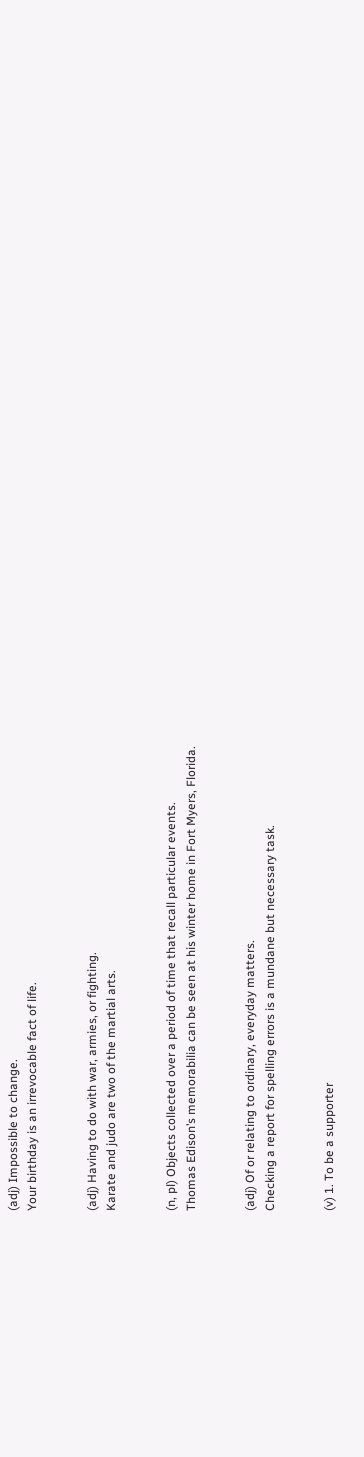(adj) Impossible to change.
Your birthday is an irrevocable fact of life.


(adj) Having to do with war, armies, or fighting.
Karate and judo are two of the martial arts.


(n, pl) Objects collected over a period of time that recall particular events.
Thomas Edison’s memorabilia can be seen at his winter home in Fort Myers, Florida.


(adj) Of or relating to ordinary, everyday matters.
Checking a report for spelling errors is a mundane but necessary task.


(v) 1. To be a supporter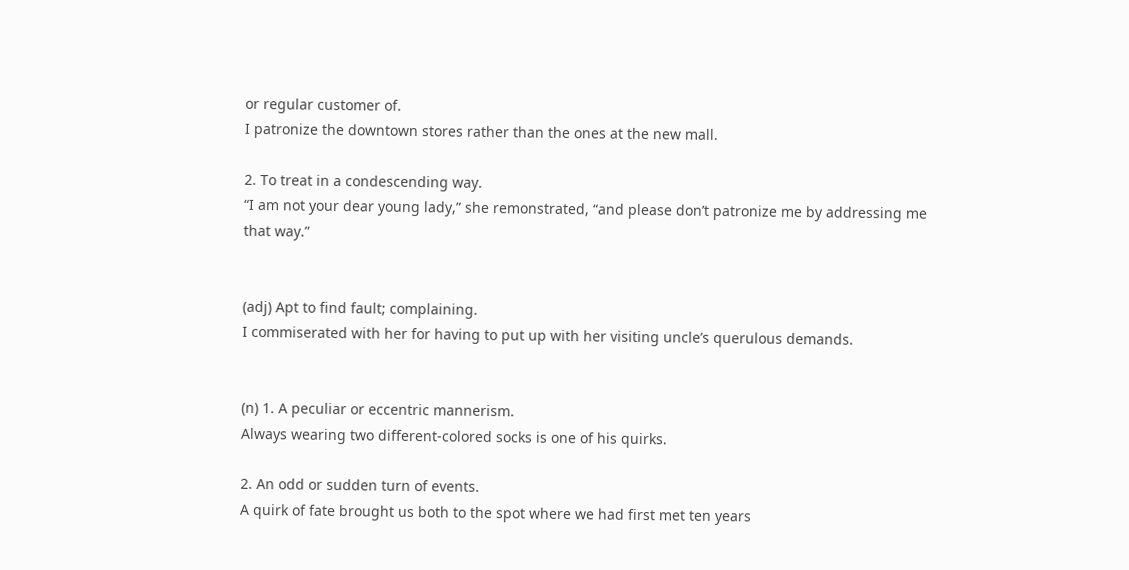or regular customer of.
I patronize the downtown stores rather than the ones at the new mall.

2. To treat in a condescending way.
“I am not your dear young lady,” she remonstrated, “and please don’t patronize me by addressing me that way.”


(adj) Apt to find fault; complaining.
I commiserated with her for having to put up with her visiting uncle’s querulous demands.


(n) 1. A peculiar or eccentric mannerism.
Always wearing two different-colored socks is one of his quirks.

2. An odd or sudden turn of events.
A quirk of fate brought us both to the spot where we had first met ten years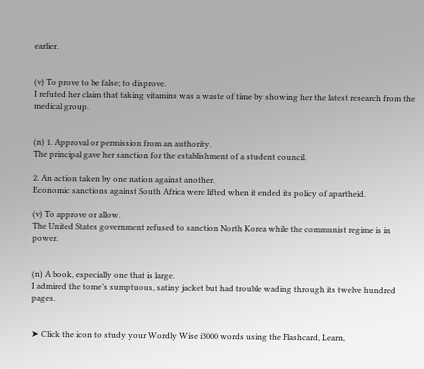earlier.


(v) To prove to be false; to disprove.
I refuted her claim that taking vitamins was a waste of time by showing her the latest research from the medical group.


(n) 1. Approval or permission from an authority.
The principal gave her sanction for the establishment of a student council.

2. An action taken by one nation against another.
Economic sanctions against South Africa were lifted when it ended its policy of apartheid.

(v) To approve or allow.
The United States government refused to sanction North Korea while the communist regime is in power.


(n) A book, especially one that is large.
I admired the tome’s sumptuous, satiny jacket but had trouble wading through its twelve hundred pages.


➤ Click the icon to study your Wordly Wise i3000 words using the Flashcard, Learn,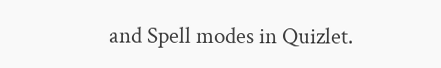and Spell modes in Quizlet.